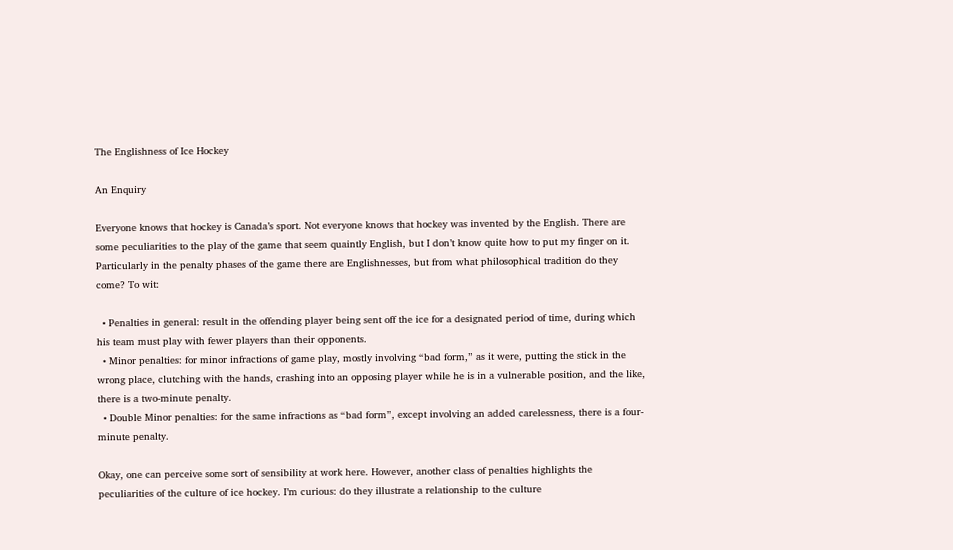The Englishness of Ice Hockey

An Enquiry

Everyone knows that hockey is Canada’s sport. Not everyone knows that hockey was invented by the English. There are some peculiarities to the play of the game that seem quaintly English, but I don’t know quite how to put my finger on it. Particularly in the penalty phases of the game there are Englishnesses, but from what philosophical tradition do they come? To wit:

  • Penalties in general: result in the offending player being sent off the ice for a designated period of time, during which his team must play with fewer players than their opponents.
  • Minor penalties: for minor infractions of game play, mostly involving “bad form,” as it were, putting the stick in the wrong place, clutching with the hands, crashing into an opposing player while he is in a vulnerable position, and the like, there is a two-minute penalty.
  • Double Minor penalties: for the same infractions as “bad form”, except involving an added carelessness, there is a four-minute penalty.

Okay, one can perceive some sort of sensibility at work here. However, another class of penalties highlights the peculiarities of the culture of ice hockey. I’m curious: do they illustrate a relationship to the culture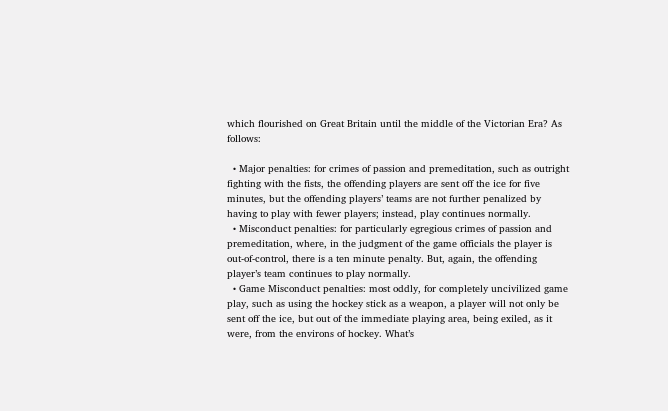which flourished on Great Britain until the middle of the Victorian Era? As follows:

  • Major penalties: for crimes of passion and premeditation, such as outright fighting with the fists, the offending players are sent off the ice for five minutes, but the offending players’ teams are not further penalized by having to play with fewer players; instead, play continues normally.
  • Misconduct penalties: for particularly egregious crimes of passion and premeditation, where, in the judgment of the game officials the player is out-of-control, there is a ten minute penalty. But, again, the offending player’s team continues to play normally.
  • Game Misconduct penalties: most oddly, for completely uncivilized game play, such as using the hockey stick as a weapon, a player will not only be sent off the ice, but out of the immediate playing area, being exiled, as it were, from the environs of hockey. What’s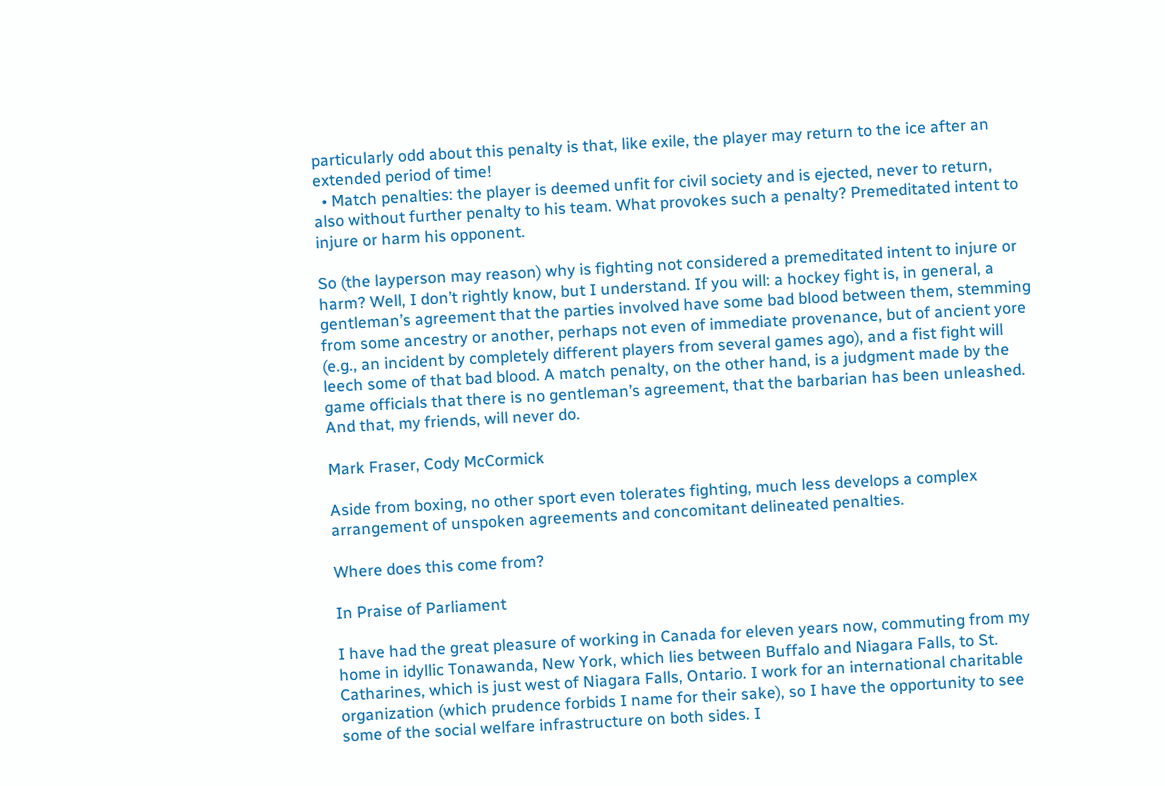particularly odd about this penalty is that, like exile, the player may return to the ice after an extended period of time!
  • Match penalties: the player is deemed unfit for civil society and is ejected, never to return, also without further penalty to his team. What provokes such a penalty? Premeditated intent to injure or harm his opponent.

So (the layperson may reason) why is fighting not considered a premeditated intent to injure or harm? Well, I don’t rightly know, but I understand. If you will: a hockey fight is, in general, a gentleman’s agreement that the parties involved have some bad blood between them, stemming from some ancestry or another, perhaps not even of immediate provenance, but of ancient yore (e.g., an incident by completely different players from several games ago), and a fist fight will leech some of that bad blood. A match penalty, on the other hand, is a judgment made by the game officials that there is no gentleman’s agreement, that the barbarian has been unleashed. And that, my friends, will never do.

Mark Fraser, Cody McCormick

Aside from boxing, no other sport even tolerates fighting, much less develops a complex arrangement of unspoken agreements and concomitant delineated penalties.

Where does this come from?

In Praise of Parliament

I have had the great pleasure of working in Canada for eleven years now, commuting from my home in idyllic Tonawanda, New York, which lies between Buffalo and Niagara Falls, to St. Catharines, which is just west of Niagara Falls, Ontario. I work for an international charitable organization (which prudence forbids I name for their sake), so I have the opportunity to see some of the social welfare infrastructure on both sides. I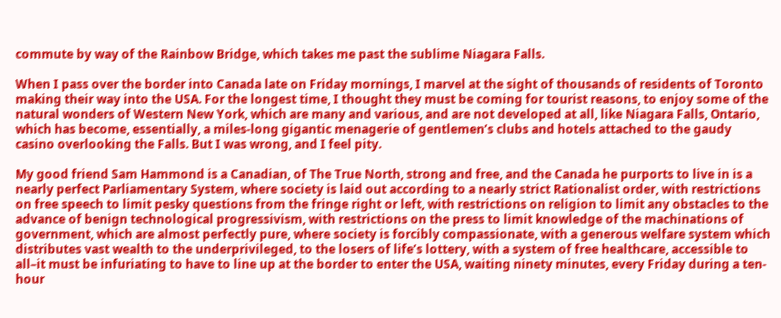commute by way of the Rainbow Bridge, which takes me past the sublime Niagara Falls.

When I pass over the border into Canada late on Friday mornings, I marvel at the sight of thousands of residents of Toronto making their way into the USA. For the longest time, I thought they must be coming for tourist reasons, to enjoy some of the natural wonders of Western New York, which are many and various, and are not developed at all, like Niagara Falls, Ontario, which has become, essentially, a miles-long gigantic menagerie of gentlemen’s clubs and hotels attached to the gaudy casino overlooking the Falls. But I was wrong, and I feel pity.

My good friend Sam Hammond is a Canadian, of The True North, strong and free, and the Canada he purports to live in is a nearly perfect Parliamentary System, where society is laid out according to a nearly strict Rationalist order, with restrictions on free speech to limit pesky questions from the fringe right or left, with restrictions on religion to limit any obstacles to the advance of benign technological progressivism, with restrictions on the press to limit knowledge of the machinations of government, which are almost perfectly pure, where society is forcibly compassionate, with a generous welfare system which distributes vast wealth to the underprivileged, to the losers of life’s lottery, with a system of free healthcare, accessible to all–it must be infuriating to have to line up at the border to enter the USA, waiting ninety minutes, every Friday during a ten-hour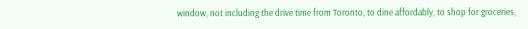window, not including the drive time from Toronto, to dine affordably, to shop for groceries,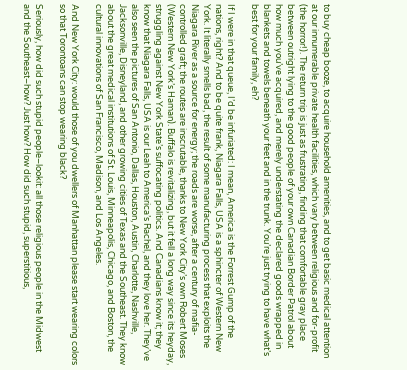to buy cheap booze, to acquire household amenities, and to get basic medical attention at our innumerable private health facilities, which vary between religious and for-profit (the horror!). The return trip is just as frustrating, finding that comfortable gray place between outright lying to the good people of your own Canadian Border Patrol about how much you’ve acquired, and merely understating the declared goods wrapped in blankets and towels beneath your feet and in the trunk. You’re just trying to have what’s best for your family, eh?

If I were in that queue, I’d be infuriated: I mean, America is the Forrest Gump of the nations, right? And to be quite frank, Niagara Falls, USA is a sphincter of Western New York. It literally smells bad, the result of some manufacturing process that exploits the Niagara River as a source for energy; the roads are worse, after a century of mafia-controlled graft; the routes are inscrutable, thanks to New York City’s own Robert Moses (Western New York’s Haman). Buffalo is revitalizing, but it fell a long way since its heyday, struggling against New York State’s suffocating politics. And Canadians know it; they know that Niagara Falls, USA is our Leah to America’s Rachel, and they love her. They’ve also seen the pictures of San Antonio, Dallas, Houston, Austin, Charlotte, Nashville, Jacksonville, Disneyland, and other growing cities of Texas and the Southeast. They know about the great medical institutions of St. Louis, Minneapolis, Chicago, and Boston, the cultural innovations of San Francisco, Madison, and Los Angeles.

And New York City: would those of you dwellers of Manhattan please start wearing colors so that Torontoans can stop wearing black?

Seriously, how did such stupid people–lookit: all those religious people in the Midwest and the Southeast–how? Just how? How did such stupid, superstitious,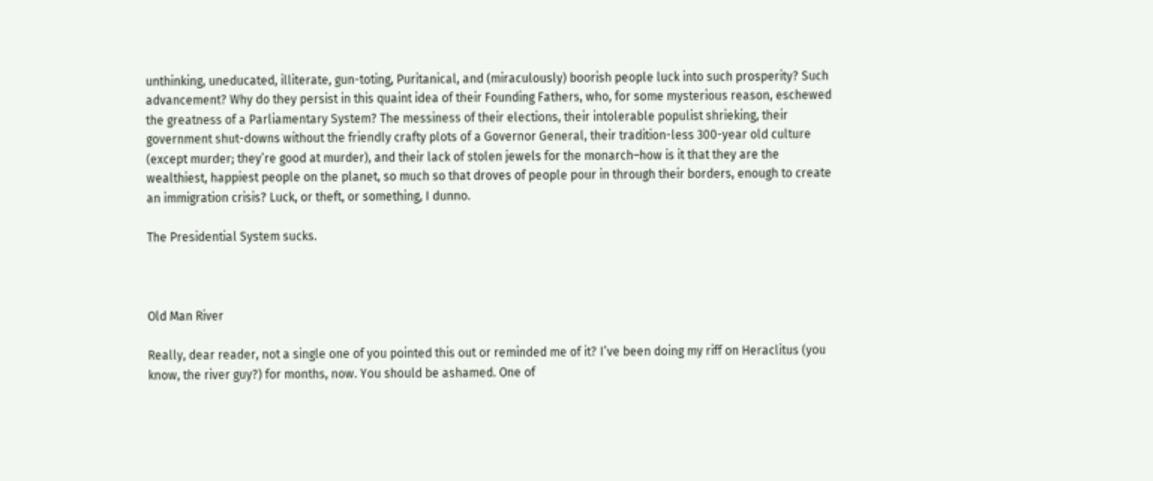unthinking, uneducated, illiterate, gun-toting, Puritanical, and (miraculously) boorish people luck into such prosperity? Such advancement? Why do they persist in this quaint idea of their Founding Fathers, who, for some mysterious reason, eschewed the greatness of a Parliamentary System? The messiness of their elections, their intolerable populist shrieking, their government shut-downs without the friendly crafty plots of a Governor General, their tradition-less 300-year old culture (except murder; they’re good at murder), and their lack of stolen jewels for the monarch–how is it that they are the wealthiest, happiest people on the planet, so much so that droves of people pour in through their borders, enough to create an immigration crisis? Luck, or theft, or something, I dunno.

The Presidential System sucks.



Old Man River

Really, dear reader, not a single one of you pointed this out or reminded me of it? I’ve been doing my riff on Heraclitus (you know, the river guy?) for months, now. You should be ashamed. One of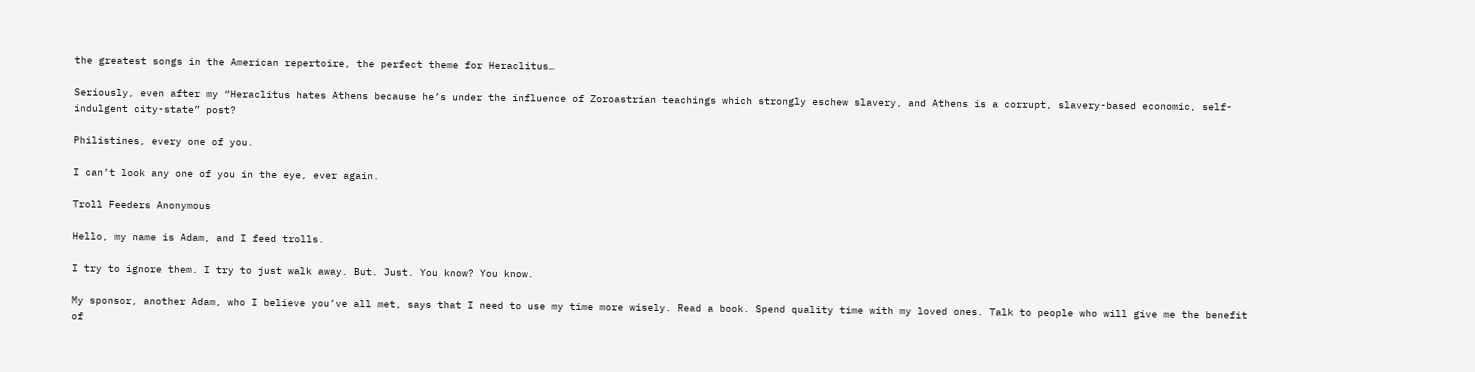the greatest songs in the American repertoire, the perfect theme for Heraclitus…

Seriously, even after my “Heraclitus hates Athens because he’s under the influence of Zoroastrian teachings which strongly eschew slavery, and Athens is a corrupt, slavery-based economic, self-indulgent city-state” post?

Philistines, every one of you.

I can’t look any one of you in the eye, ever again.

Troll Feeders Anonymous

Hello, my name is Adam, and I feed trolls.

I try to ignore them. I try to just walk away. But. Just. You know? You know.

My sponsor, another Adam, who I believe you’ve all met, says that I need to use my time more wisely. Read a book. Spend quality time with my loved ones. Talk to people who will give me the benefit of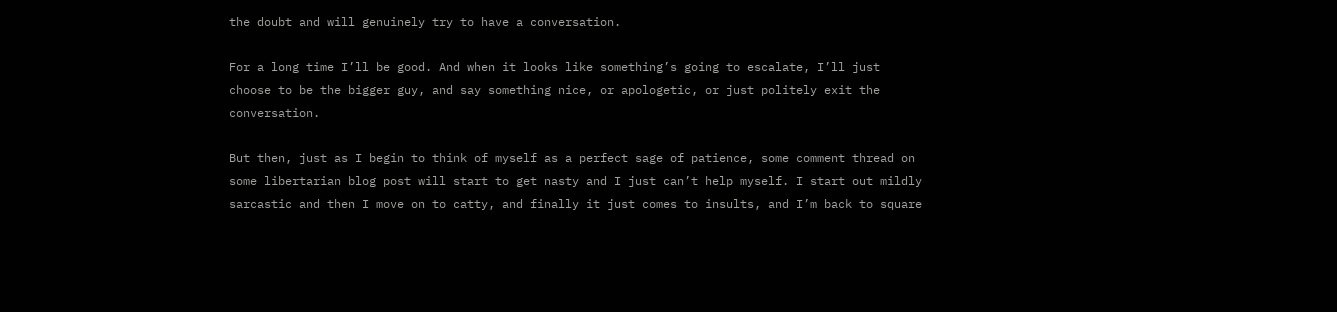the doubt and will genuinely try to have a conversation.

For a long time I’ll be good. And when it looks like something’s going to escalate, I’ll just choose to be the bigger guy, and say something nice, or apologetic, or just politely exit the conversation.

But then, just as I begin to think of myself as a perfect sage of patience, some comment thread on some libertarian blog post will start to get nasty and I just can’t help myself. I start out mildly sarcastic and then I move on to catty, and finally it just comes to insults, and I’m back to square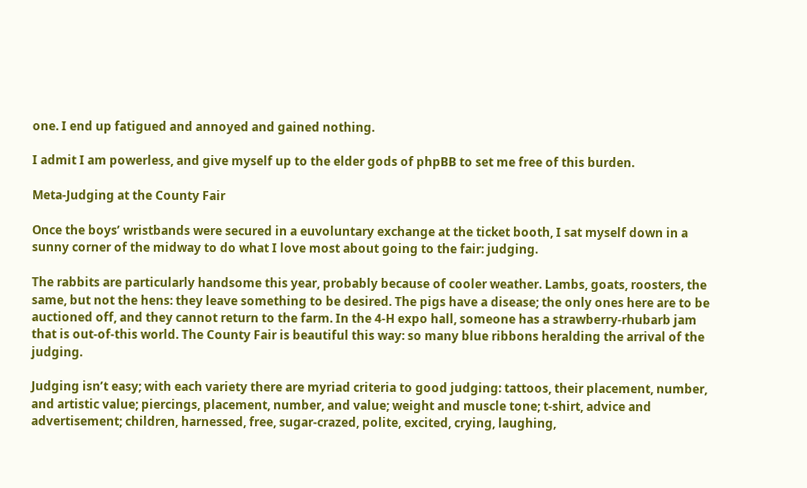one. I end up fatigued and annoyed and gained nothing.

I admit I am powerless, and give myself up to the elder gods of phpBB to set me free of this burden.

Meta-Judging at the County Fair

Once the boys’ wristbands were secured in a euvoluntary exchange at the ticket booth, I sat myself down in a sunny corner of the midway to do what I love most about going to the fair: judging.

The rabbits are particularly handsome this year, probably because of cooler weather. Lambs, goats, roosters, the same, but not the hens: they leave something to be desired. The pigs have a disease; the only ones here are to be auctioned off, and they cannot return to the farm. In the 4-H expo hall, someone has a strawberry-rhubarb jam that is out-of-this world. The County Fair is beautiful this way: so many blue ribbons heralding the arrival of the judging.

Judging isn’t easy; with each variety there are myriad criteria to good judging: tattoos, their placement, number, and artistic value; piercings, placement, number, and value; weight and muscle tone; t-shirt, advice and advertisement; children, harnessed, free, sugar-crazed, polite, excited, crying, laughing,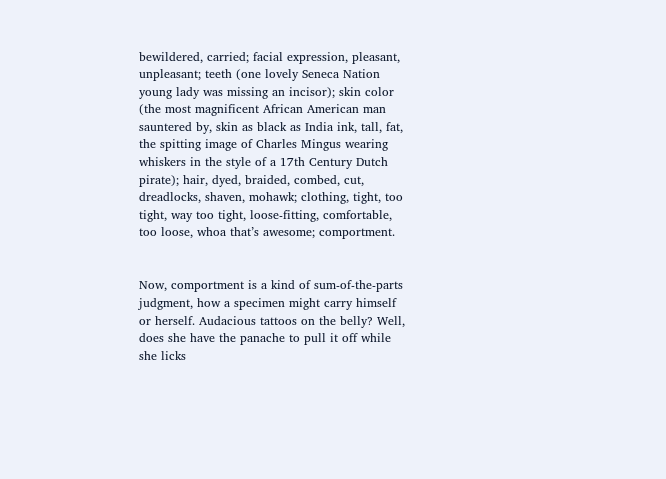bewildered, carried; facial expression, pleasant, unpleasant; teeth (one lovely Seneca Nation young lady was missing an incisor); skin color (the most magnificent African American man sauntered by, skin as black as India ink, tall, fat, the spitting image of Charles Mingus wearing whiskers in the style of a 17th Century Dutch pirate); hair, dyed, braided, combed, cut, dreadlocks, shaven, mohawk; clothing, tight, too tight, way too tight, loose-fitting, comfortable, too loose, whoa that’s awesome; comportment.


Now, comportment is a kind of sum-of-the-parts judgment, how a specimen might carry himself or herself. Audacious tattoos on the belly? Well, does she have the panache to pull it off while she licks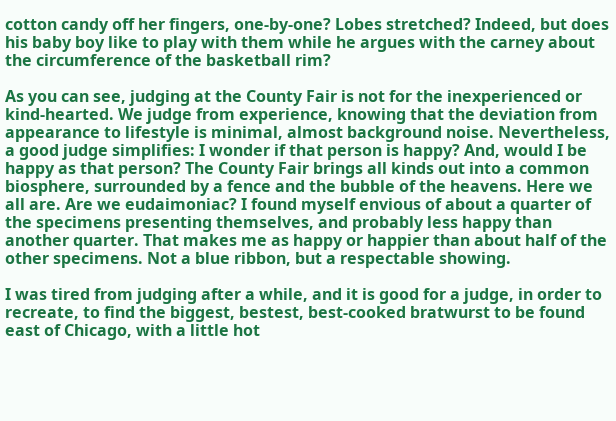cotton candy off her fingers, one-by-one? Lobes stretched? Indeed, but does his baby boy like to play with them while he argues with the carney about the circumference of the basketball rim?

As you can see, judging at the County Fair is not for the inexperienced or kind-hearted. We judge from experience, knowing that the deviation from appearance to lifestyle is minimal, almost background noise. Nevertheless, a good judge simplifies: I wonder if that person is happy? And, would I be happy as that person? The County Fair brings all kinds out into a common biosphere, surrounded by a fence and the bubble of the heavens. Here we all are. Are we eudaimoniac? I found myself envious of about a quarter of the specimens presenting themselves, and probably less happy than another quarter. That makes me as happy or happier than about half of the other specimens. Not a blue ribbon, but a respectable showing.

I was tired from judging after a while, and it is good for a judge, in order to recreate, to find the biggest, bestest, best-cooked bratwurst to be found east of Chicago, with a little hot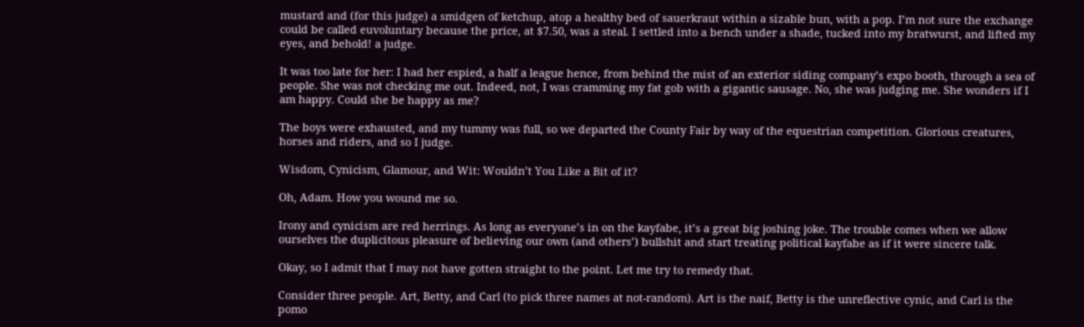mustard and (for this judge) a smidgen of ketchup, atop a healthy bed of sauerkraut within a sizable bun, with a pop. I’m not sure the exchange could be called euvoluntary because the price, at $7.50, was a steal. I settled into a bench under a shade, tucked into my bratwurst, and lifted my eyes, and behold! a judge.

It was too late for her: I had her espied, a half a league hence, from behind the mist of an exterior siding company’s expo booth, through a sea of people. She was not checking me out. Indeed, not, I was cramming my fat gob with a gigantic sausage. No, she was judging me. She wonders if I am happy. Could she be happy as me?

The boys were exhausted, and my tummy was full, so we departed the County Fair by way of the equestrian competition. Glorious creatures, horses and riders, and so I judge.

Wisdom, Cynicism, Glamour, and Wit: Wouldn’t You Like a Bit of it?

Oh, Adam. How you wound me so.

Irony and cynicism are red herrings. As long as everyone’s in on the kayfabe, it’s a great big joshing joke. The trouble comes when we allow ourselves the duplicitous pleasure of believing our own (and others’) bullshit and start treating political kayfabe as if it were sincere talk.

Okay, so I admit that I may not have gotten straight to the point. Let me try to remedy that.

Consider three people. Art, Betty, and Carl (to pick three names at not-random). Art is the naif, Betty is the unreflective cynic, and Carl is the pomo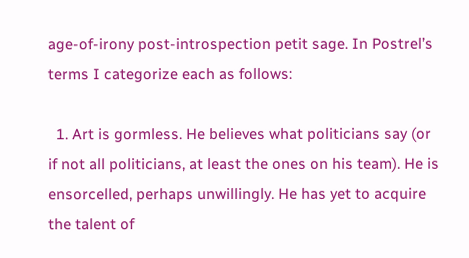age-of-irony post-introspection petit sage. In Postrel’s terms I categorize each as follows:

  1. Art is gormless. He believes what politicians say (or if not all politicians, at least the ones on his team). He is ensorcelled, perhaps unwillingly. He has yet to acquire the talent of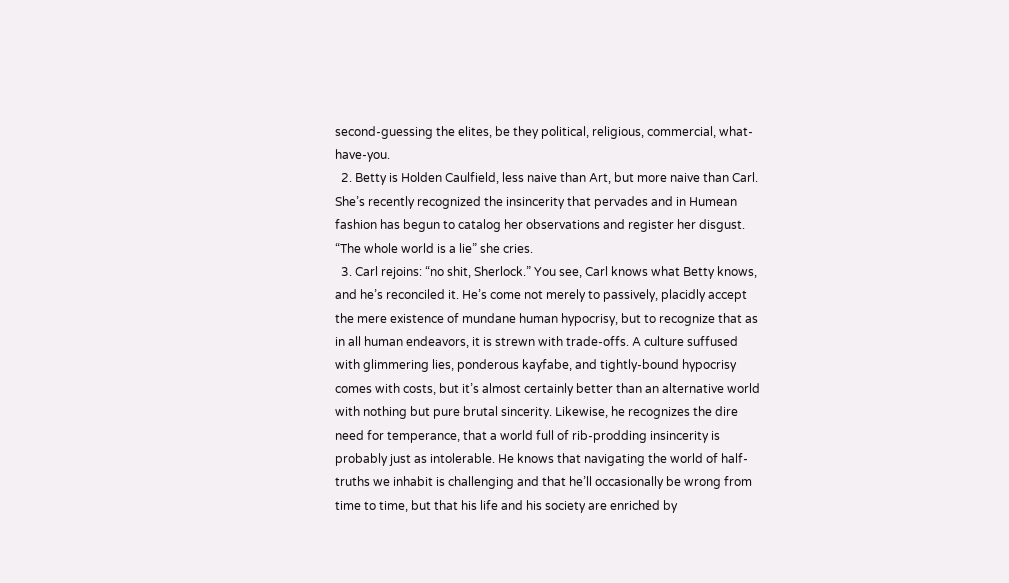second-guessing the elites, be they political, religious, commercial, what-have-you.
  2. Betty is Holden Caulfield, less naive than Art, but more naive than Carl. She’s recently recognized the insincerity that pervades and in Humean fashion has begun to catalog her observations and register her disgust. “The whole world is a lie” she cries.
  3. Carl rejoins: “no shit, Sherlock.” You see, Carl knows what Betty knows, and he’s reconciled it. He’s come not merely to passively, placidly accept the mere existence of mundane human hypocrisy, but to recognize that as in all human endeavors, it is strewn with trade-offs. A culture suffused with glimmering lies, ponderous kayfabe, and tightly-bound hypocrisy comes with costs, but it’s almost certainly better than an alternative world with nothing but pure brutal sincerity. Likewise, he recognizes the dire need for temperance, that a world full of rib-prodding insincerity is probably just as intolerable. He knows that navigating the world of half-truths we inhabit is challenging and that he’ll occasionally be wrong from time to time, but that his life and his society are enriched by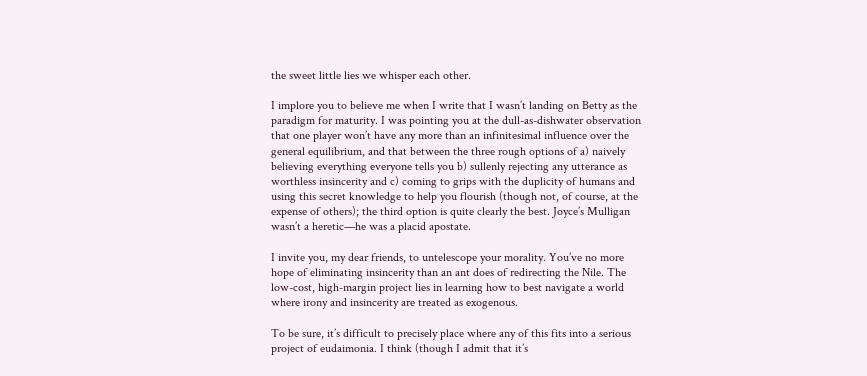the sweet little lies we whisper each other.

I implore you to believe me when I write that I wasn’t landing on Betty as the paradigm for maturity. I was pointing you at the dull-as-dishwater observation that one player won’t have any more than an infinitesimal influence over the general equilibrium, and that between the three rough options of a) naively believing everything everyone tells you b) sullenly rejecting any utterance as worthless insincerity and c) coming to grips with the duplicity of humans and using this secret knowledge to help you flourish (though not, of course, at the expense of others); the third option is quite clearly the best. Joyce’s Mulligan wasn’t a heretic—he was a placid apostate.

I invite you, my dear friends, to untelescope your morality. You’ve no more hope of eliminating insincerity than an ant does of redirecting the Nile. The low-cost, high-margin project lies in learning how to best navigate a world where irony and insincerity are treated as exogenous.

To be sure, it’s difficult to precisely place where any of this fits into a serious project of eudaimonia. I think (though I admit that it’s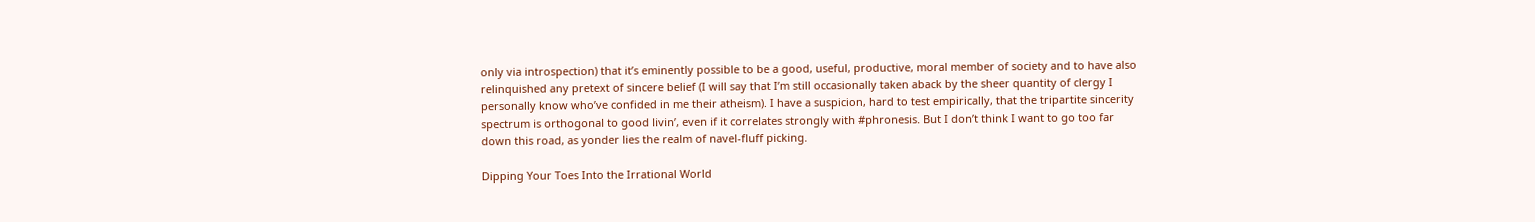only via introspection) that it’s eminently possible to be a good, useful, productive, moral member of society and to have also relinquished any pretext of sincere belief (I will say that I’m still occasionally taken aback by the sheer quantity of clergy I personally know who’ve confided in me their atheism). I have a suspicion, hard to test empirically, that the tripartite sincerity spectrum is orthogonal to good livin’, even if it correlates strongly with #phronesis. But I don’t think I want to go too far down this road, as yonder lies the realm of navel-fluff picking.

Dipping Your Toes Into the Irrational World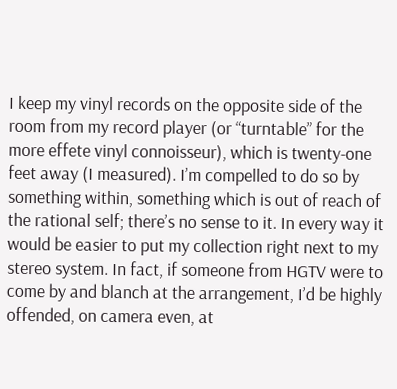I keep my vinyl records on the opposite side of the room from my record player (or “turntable” for the more effete vinyl connoisseur), which is twenty-one feet away (I measured). I’m compelled to do so by something within, something which is out of reach of the rational self; there’s no sense to it. In every way it would be easier to put my collection right next to my stereo system. In fact, if someone from HGTV were to come by and blanch at the arrangement, I’d be highly offended, on camera even, at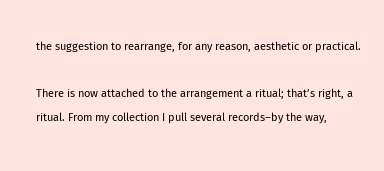the suggestion to rearrange, for any reason, aesthetic or practical.

There is now attached to the arrangement a ritual; that’s right, a ritual. From my collection I pull several records–by the way,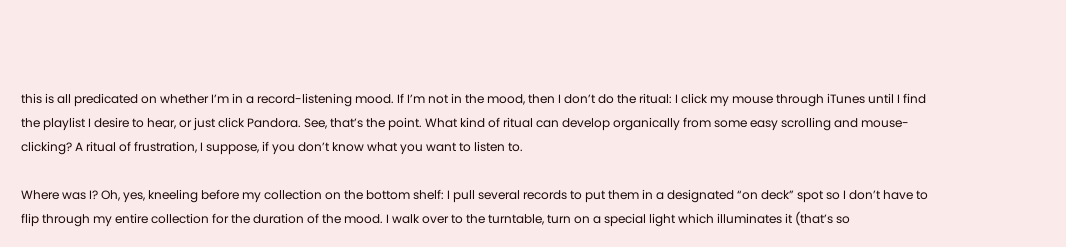this is all predicated on whether I’m in a record-listening mood. If I’m not in the mood, then I don’t do the ritual: I click my mouse through iTunes until I find the playlist I desire to hear, or just click Pandora. See, that’s the point. What kind of ritual can develop organically from some easy scrolling and mouse-clicking? A ritual of frustration, I suppose, if you don’t know what you want to listen to.

Where was I? Oh, yes, kneeling before my collection on the bottom shelf: I pull several records to put them in a designated “on deck” spot so I don’t have to flip through my entire collection for the duration of the mood. I walk over to the turntable, turn on a special light which illuminates it (that’s so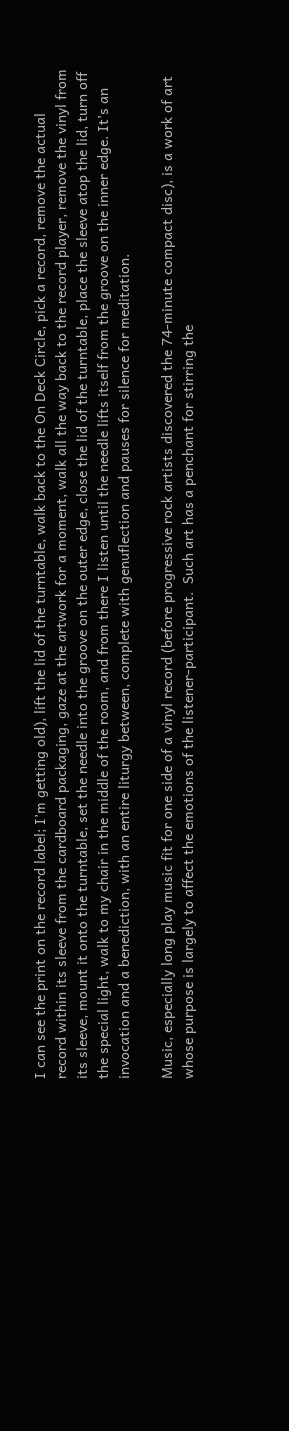I can see the print on the record label; I’m getting old), lift the lid of the turntable, walk back to the On Deck Circle, pick a record, remove the actual record within its sleeve from the cardboard packaging, gaze at the artwork for a moment, walk all the way back to the record player, remove the vinyl from its sleeve, mount it onto the turntable, set the needle into the groove on the outer edge, close the lid of the turntable, place the sleeve atop the lid, turn off the special light, walk to my chair in the middle of the room, and from there I listen until the needle lifts itself from the groove on the inner edge. It’s an invocation and a benediction, with an entire liturgy between, complete with genuflection and pauses for silence for meditation.

Music, especially long play music fit for one side of a vinyl record (before progressive rock artists discovered the 74-minute compact disc), is a work of art whose purpose is largely to affect the emotions of the listener-participant.  Such art has a penchant for stirring the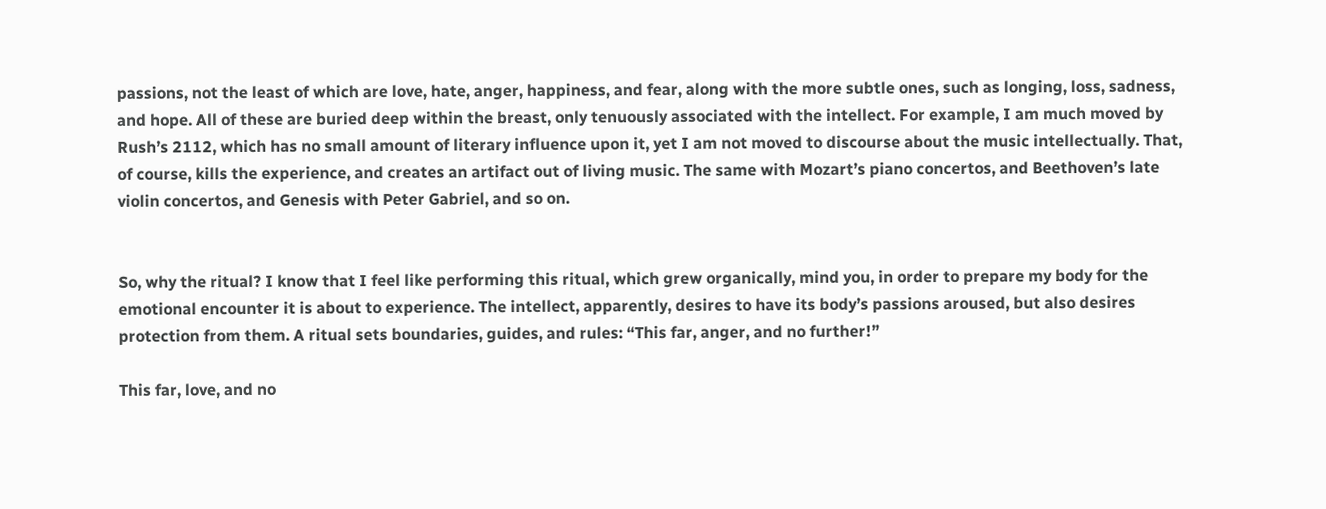passions, not the least of which are love, hate, anger, happiness, and fear, along with the more subtle ones, such as longing, loss, sadness, and hope. All of these are buried deep within the breast, only tenuously associated with the intellect. For example, I am much moved by Rush’s 2112, which has no small amount of literary influence upon it, yet I am not moved to discourse about the music intellectually. That, of course, kills the experience, and creates an artifact out of living music. The same with Mozart’s piano concertos, and Beethoven’s late violin concertos, and Genesis with Peter Gabriel, and so on.


So, why the ritual? I know that I feel like performing this ritual, which grew organically, mind you, in order to prepare my body for the emotional encounter it is about to experience. The intellect, apparently, desires to have its body’s passions aroused, but also desires protection from them. A ritual sets boundaries, guides, and rules: “This far, anger, and no further!”

This far, love, and no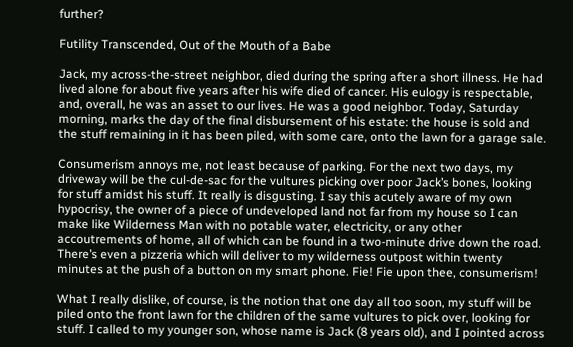further?

Futility Transcended, Out of the Mouth of a Babe

Jack, my across-the-street neighbor, died during the spring after a short illness. He had lived alone for about five years after his wife died of cancer. His eulogy is respectable, and, overall, he was an asset to our lives. He was a good neighbor. Today, Saturday morning, marks the day of the final disbursement of his estate: the house is sold and the stuff remaining in it has been piled, with some care, onto the lawn for a garage sale.

Consumerism annoys me, not least because of parking. For the next two days, my driveway will be the cul-de-sac for the vultures picking over poor Jack’s bones, looking for stuff amidst his stuff. It really is disgusting. I say this acutely aware of my own hypocrisy, the owner of a piece of undeveloped land not far from my house so I can make like Wilderness Man with no potable water, electricity, or any other accoutrements of home, all of which can be found in a two-minute drive down the road. There’s even a pizzeria which will deliver to my wilderness outpost within twenty minutes at the push of a button on my smart phone. Fie! Fie upon thee, consumerism!

What I really dislike, of course, is the notion that one day all too soon, my stuff will be piled onto the front lawn for the children of the same vultures to pick over, looking for stuff. I called to my younger son, whose name is Jack (8 years old), and I pointed across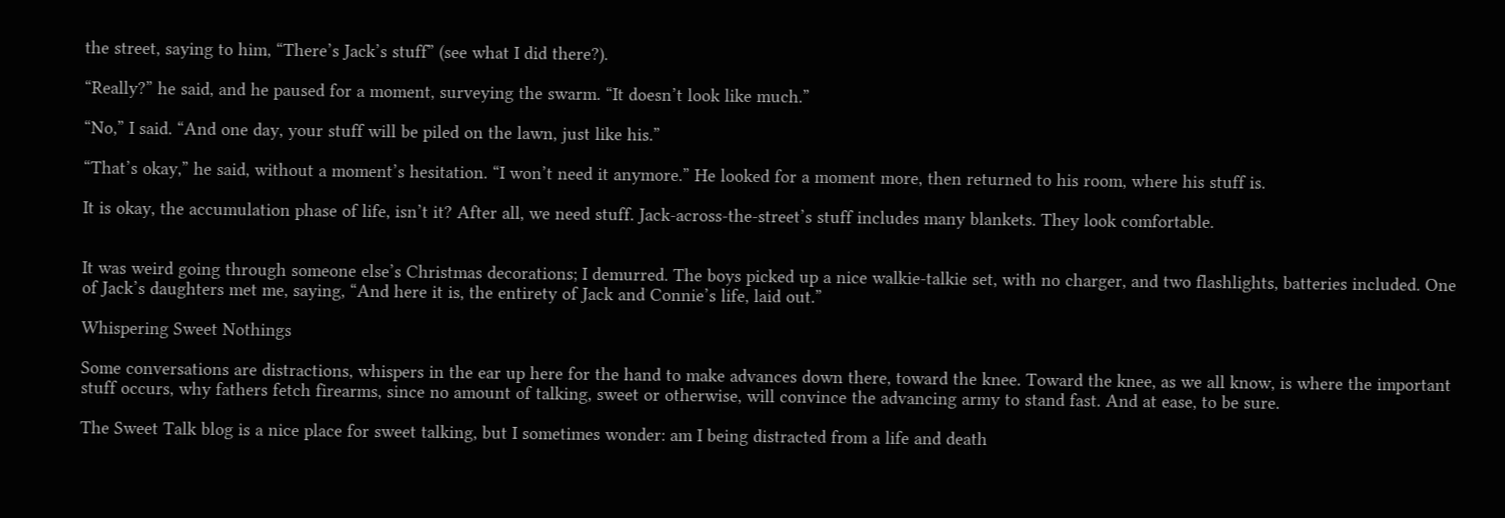the street, saying to him, “There’s Jack’s stuff” (see what I did there?).

“Really?” he said, and he paused for a moment, surveying the swarm. “It doesn’t look like much.”

“No,” I said. “And one day, your stuff will be piled on the lawn, just like his.”

“That’s okay,” he said, without a moment’s hesitation. “I won’t need it anymore.” He looked for a moment more, then returned to his room, where his stuff is.

It is okay, the accumulation phase of life, isn’t it? After all, we need stuff. Jack-across-the-street’s stuff includes many blankets. They look comfortable.


It was weird going through someone else’s Christmas decorations; I demurred. The boys picked up a nice walkie-talkie set, with no charger, and two flashlights, batteries included. One of Jack’s daughters met me, saying, “And here it is, the entirety of Jack and Connie’s life, laid out.”

Whispering Sweet Nothings

Some conversations are distractions, whispers in the ear up here for the hand to make advances down there, toward the knee. Toward the knee, as we all know, is where the important stuff occurs, why fathers fetch firearms, since no amount of talking, sweet or otherwise, will convince the advancing army to stand fast. And at ease, to be sure.

The Sweet Talk blog is a nice place for sweet talking, but I sometimes wonder: am I being distracted from a life and death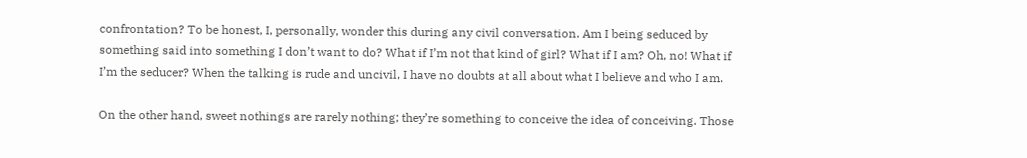confrontation? To be honest, I, personally, wonder this during any civil conversation. Am I being seduced by something said into something I don’t want to do? What if I’m not that kind of girl? What if I am? Oh, no! What if I’m the seducer? When the talking is rude and uncivil, I have no doubts at all about what I believe and who I am.

On the other hand, sweet nothings are rarely nothing; they’re something to conceive the idea of conceiving. Those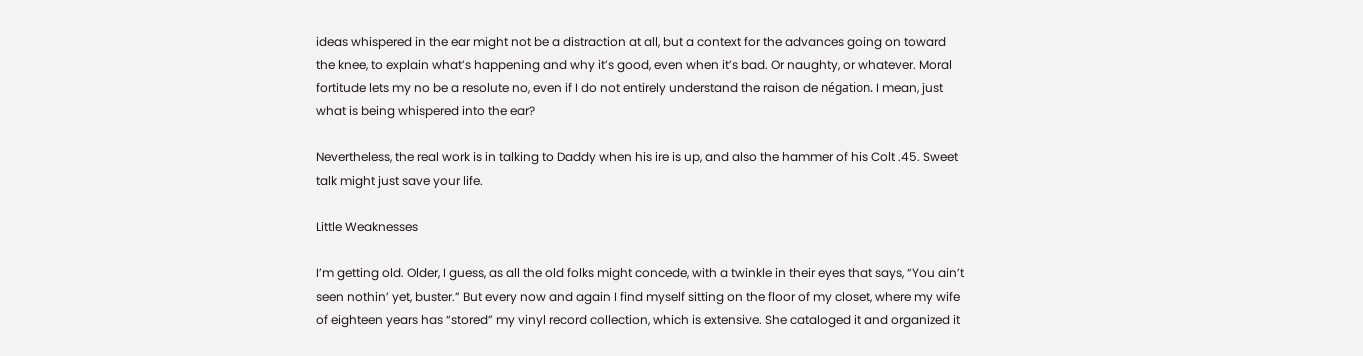ideas whispered in the ear might not be a distraction at all, but a context for the advances going on toward the knee, to explain what’s happening and why it’s good, even when it’s bad. Or naughty, or whatever. Moral fortitude lets my no be a resolute no, even if I do not entirely understand the raison de négation. I mean, just what is being whispered into the ear?

Nevertheless, the real work is in talking to Daddy when his ire is up, and also the hammer of his Colt .45. Sweet talk might just save your life.

Little Weaknesses

I’m getting old. Older, I guess, as all the old folks might concede, with a twinkle in their eyes that says, “You ain’t seen nothin’ yet, buster.” But every now and again I find myself sitting on the floor of my closet, where my wife of eighteen years has “stored” my vinyl record collection, which is extensive. She cataloged it and organized it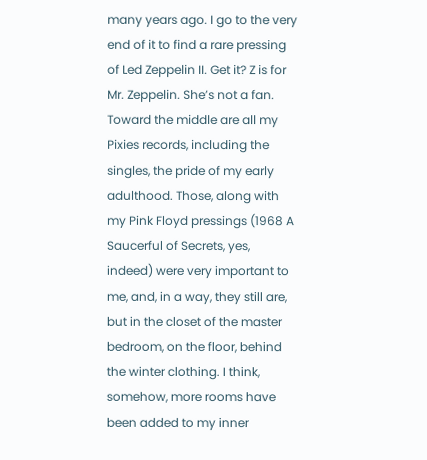many years ago. I go to the very end of it to find a rare pressing of Led Zeppelin II. Get it? Z is for Mr. Zeppelin. She’s not a fan. Toward the middle are all my Pixies records, including the singles, the pride of my early adulthood. Those, along with my Pink Floyd pressings (1968 A Saucerful of Secrets, yes, indeed) were very important to me, and, in a way, they still are, but in the closet of the master bedroom, on the floor, behind the winter clothing. I think, somehow, more rooms have been added to my inner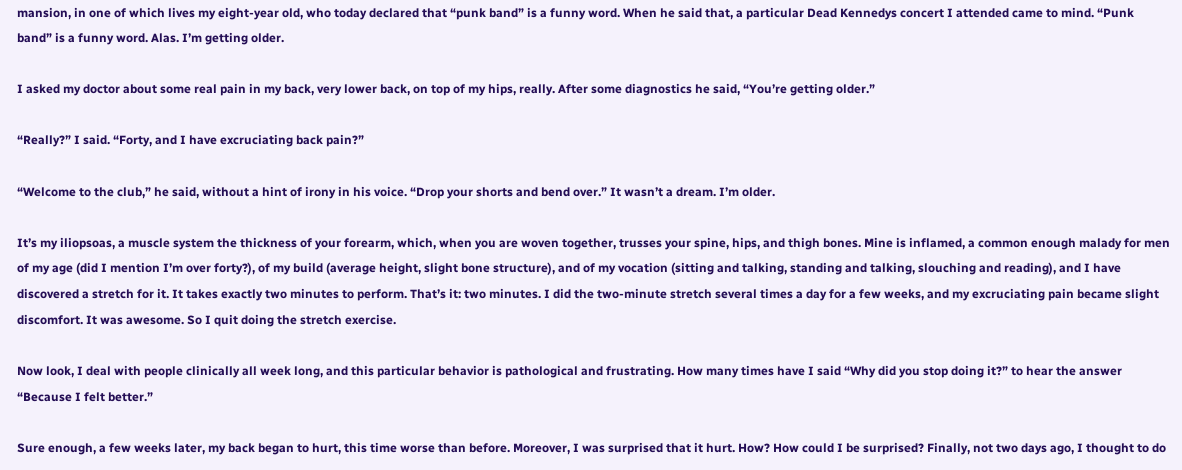mansion, in one of which lives my eight-year old, who today declared that “punk band” is a funny word. When he said that, a particular Dead Kennedys concert I attended came to mind. “Punk band” is a funny word. Alas. I’m getting older.

I asked my doctor about some real pain in my back, very lower back, on top of my hips, really. After some diagnostics he said, “You’re getting older.”

“Really?” I said. “Forty, and I have excruciating back pain?”

“Welcome to the club,” he said, without a hint of irony in his voice. “Drop your shorts and bend over.” It wasn’t a dream. I’m older.

It’s my iliopsoas, a muscle system the thickness of your forearm, which, when you are woven together, trusses your spine, hips, and thigh bones. Mine is inflamed, a common enough malady for men of my age (did I mention I’m over forty?), of my build (average height, slight bone structure), and of my vocation (sitting and talking, standing and talking, slouching and reading), and I have discovered a stretch for it. It takes exactly two minutes to perform. That’s it: two minutes. I did the two-minute stretch several times a day for a few weeks, and my excruciating pain became slight discomfort. It was awesome. So I quit doing the stretch exercise.

Now look, I deal with people clinically all week long, and this particular behavior is pathological and frustrating. How many times have I said “Why did you stop doing it?” to hear the answer “Because I felt better.”

Sure enough, a few weeks later, my back began to hurt, this time worse than before. Moreover, I was surprised that it hurt. How? How could I be surprised? Finally, not two days ago, I thought to do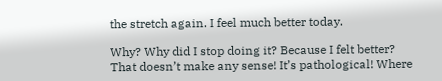the stretch again. I feel much better today.

Why? Why did I stop doing it? Because I felt better? That doesn’t make any sense! It’s pathological! Where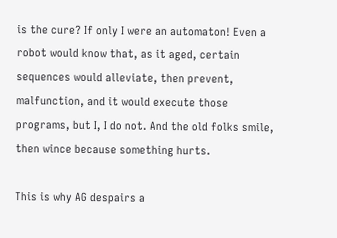is the cure? If only I were an automaton! Even a robot would know that, as it aged, certain sequences would alleviate, then prevent, malfunction, and it would execute those programs, but I, I do not. And the old folks smile, then wince because something hurts.

This is why AG despairs a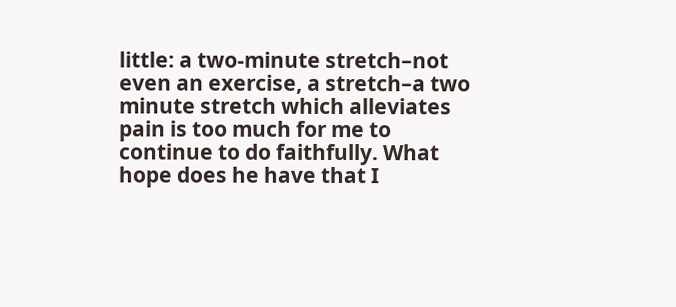little: a two-minute stretch–not even an exercise, a stretch–a two minute stretch which alleviates pain is too much for me to continue to do faithfully. What hope does he have that I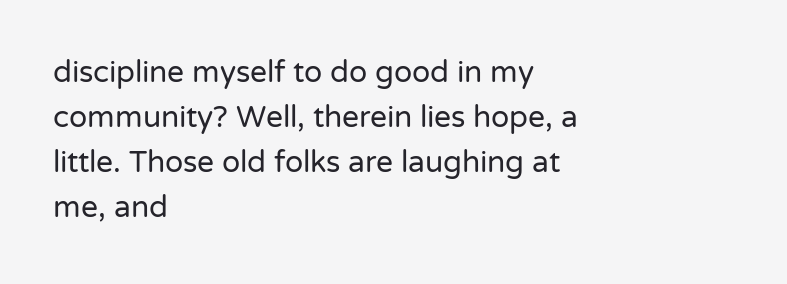discipline myself to do good in my community? Well, therein lies hope, a little. Those old folks are laughing at me, and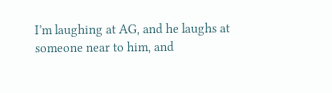I’m laughing at AG, and he laughs at someone near to him, and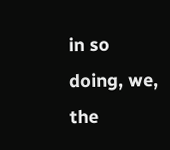in so doing, we, the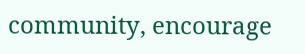community, encourage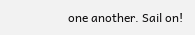one another. Sail on!